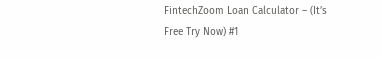FintechZoom Loan Calculator – (It’s Free Try Now) #1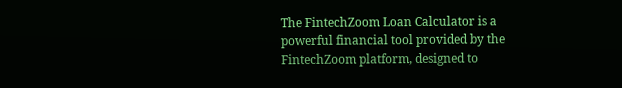The FintechZoom Loan Calculator is a powerful financial tool provided by the FintechZoom platform, designed to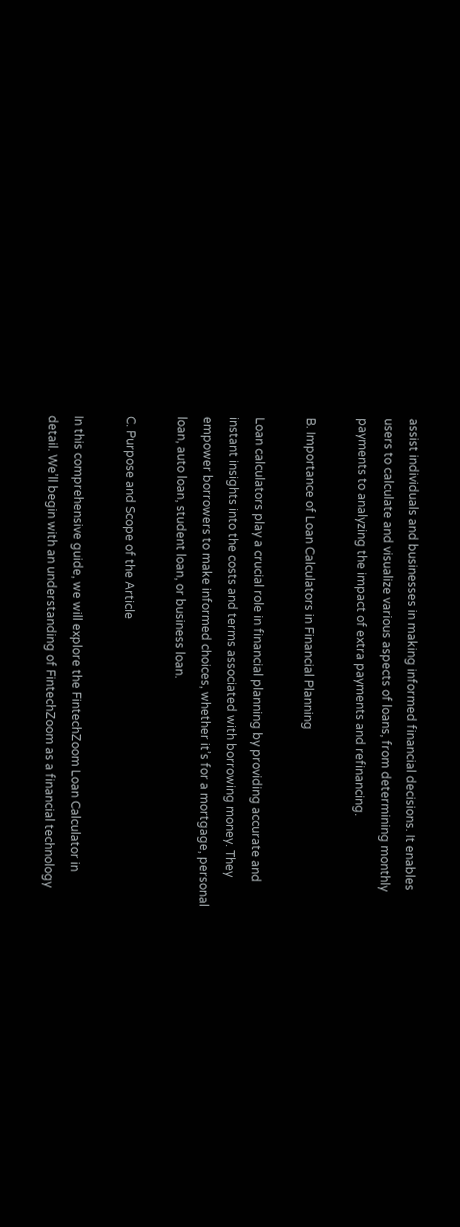assist individuals and businesses in making informed financial decisions. It enables users to calculate and visualize various aspects of loans, from determining monthly payments to analyzing the impact of extra payments and refinancing.

B. Importance of Loan Calculators in Financial Planning

Loan calculators play a crucial role in financial planning by providing accurate and instant insights into the costs and terms associated with borrowing money. They empower borrowers to make informed choices, whether it’s for a mortgage, personal loan, auto loan, student loan, or business loan.

C. Purpose and Scope of the Article

In this comprehensive guide, we will explore the FintechZoom Loan Calculator in detail. We’ll begin with an understanding of FintechZoom as a financial technology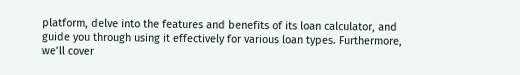platform, delve into the features and benefits of its loan calculator, and guide you through using it effectively for various loan types. Furthermore, we’ll cover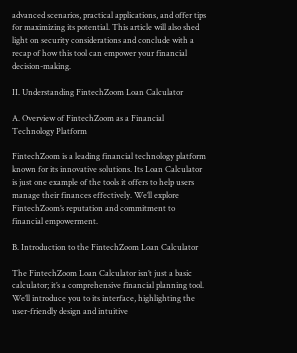advanced scenarios, practical applications, and offer tips for maximizing its potential. This article will also shed light on security considerations and conclude with a recap of how this tool can empower your financial decision-making.

II. Understanding FintechZoom Loan Calculator

A. Overview of FintechZoom as a Financial Technology Platform

FintechZoom is a leading financial technology platform known for its innovative solutions. Its Loan Calculator is just one example of the tools it offers to help users manage their finances effectively. We’ll explore FintechZoom’s reputation and commitment to financial empowerment.

B. Introduction to the FintechZoom Loan Calculator

The FintechZoom Loan Calculator isn’t just a basic calculator; it’s a comprehensive financial planning tool. We’ll introduce you to its interface, highlighting the user-friendly design and intuitive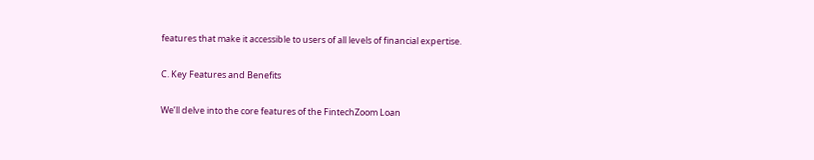features that make it accessible to users of all levels of financial expertise.

C. Key Features and Benefits

We’ll delve into the core features of the FintechZoom Loan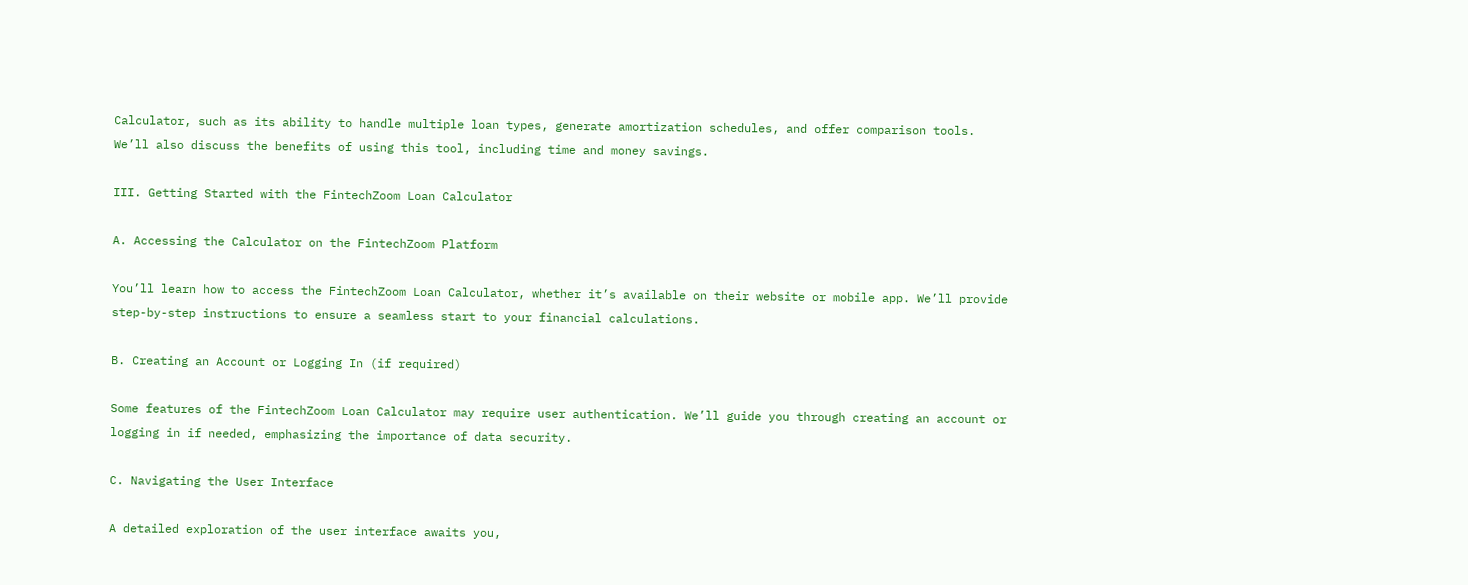Calculator, such as its ability to handle multiple loan types, generate amortization schedules, and offer comparison tools. We’ll also discuss the benefits of using this tool, including time and money savings.

III. Getting Started with the FintechZoom Loan Calculator

A. Accessing the Calculator on the FintechZoom Platform

You’ll learn how to access the FintechZoom Loan Calculator, whether it’s available on their website or mobile app. We’ll provide step-by-step instructions to ensure a seamless start to your financial calculations.

B. Creating an Account or Logging In (if required)

Some features of the FintechZoom Loan Calculator may require user authentication. We’ll guide you through creating an account or logging in if needed, emphasizing the importance of data security.

C. Navigating the User Interface

A detailed exploration of the user interface awaits you,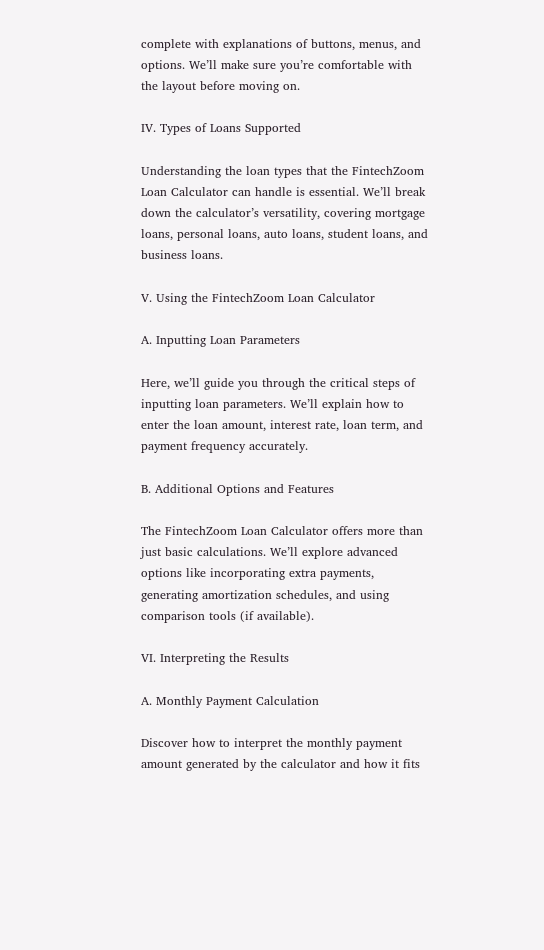complete with explanations of buttons, menus, and options. We’ll make sure you’re comfortable with the layout before moving on.

IV. Types of Loans Supported

Understanding the loan types that the FintechZoom Loan Calculator can handle is essential. We’ll break down the calculator’s versatility, covering mortgage loans, personal loans, auto loans, student loans, and business loans.

V. Using the FintechZoom Loan Calculator

A. Inputting Loan Parameters

Here, we’ll guide you through the critical steps of inputting loan parameters. We’ll explain how to enter the loan amount, interest rate, loan term, and payment frequency accurately.

B. Additional Options and Features

The FintechZoom Loan Calculator offers more than just basic calculations. We’ll explore advanced options like incorporating extra payments, generating amortization schedules, and using comparison tools (if available).

VI. Interpreting the Results

A. Monthly Payment Calculation

Discover how to interpret the monthly payment amount generated by the calculator and how it fits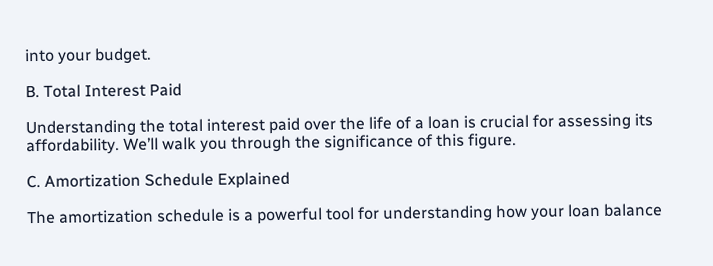into your budget.

B. Total Interest Paid

Understanding the total interest paid over the life of a loan is crucial for assessing its affordability. We’ll walk you through the significance of this figure.

C. Amortization Schedule Explained

The amortization schedule is a powerful tool for understanding how your loan balance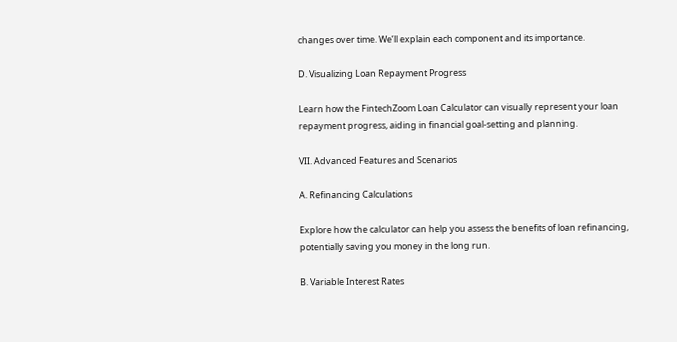changes over time. We’ll explain each component and its importance.

D. Visualizing Loan Repayment Progress

Learn how the FintechZoom Loan Calculator can visually represent your loan repayment progress, aiding in financial goal-setting and planning.

VII. Advanced Features and Scenarios

A. Refinancing Calculations

Explore how the calculator can help you assess the benefits of loan refinancing, potentially saving you money in the long run.

B. Variable Interest Rates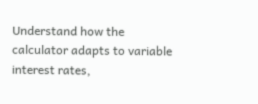Understand how the calculator adapts to variable interest rates,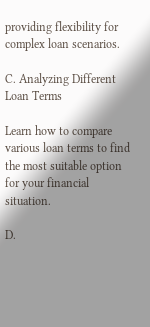providing flexibility for complex loan scenarios.

C. Analyzing Different Loan Terms

Learn how to compare various loan terms to find the most suitable option for your financial situation.

D.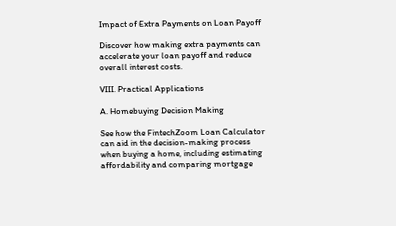Impact of Extra Payments on Loan Payoff

Discover how making extra payments can accelerate your loan payoff and reduce overall interest costs.

VIII. Practical Applications

A. Homebuying Decision Making

See how the FintechZoom Loan Calculator can aid in the decision-making process when buying a home, including estimating affordability and comparing mortgage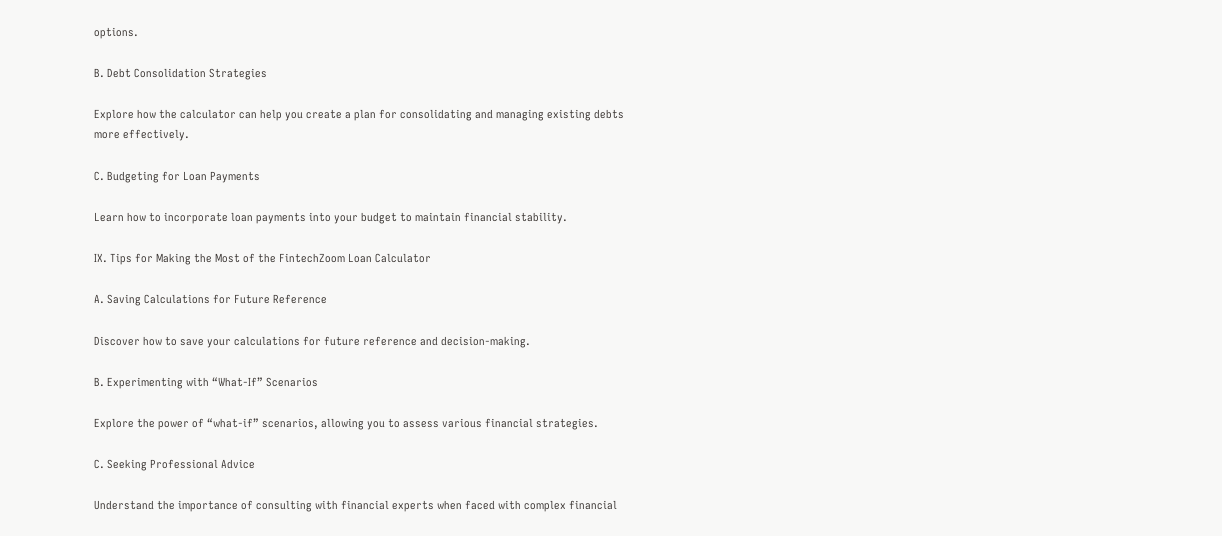options.

B. Debt Consolidation Strategies

Explore how the calculator can help you create a plan for consolidating and managing existing debts more effectively.

C. Budgeting for Loan Payments

Learn how to incorporate loan payments into your budget to maintain financial stability.

IX. Tips for Making the Most of the FintechZoom Loan Calculator

A. Saving Calculations for Future Reference

Discover how to save your calculations for future reference and decision-making.

B. Experimenting with “What-If” Scenarios

Explore the power of “what-if” scenarios, allowing you to assess various financial strategies.

C. Seeking Professional Advice

Understand the importance of consulting with financial experts when faced with complex financial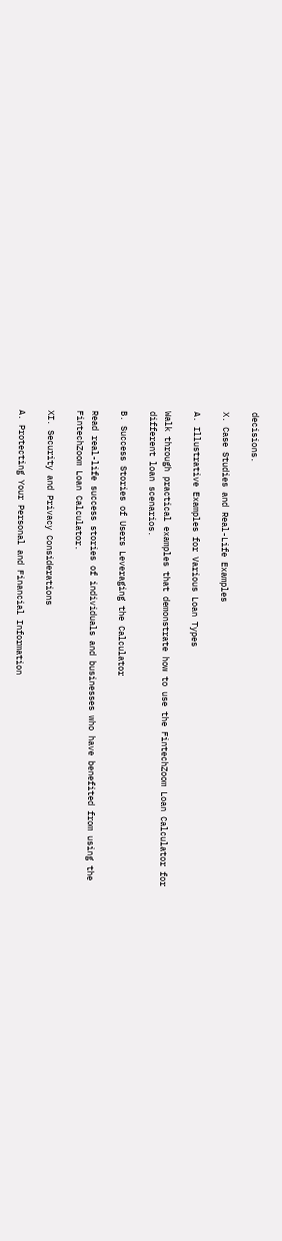decisions.

X. Case Studies and Real-Life Examples

A. Illustrative Examples for Various Loan Types

Walk through practical examples that demonstrate how to use the FintechZoom Loan Calculator for different loan scenarios.

B. Success Stories of Users Leveraging the Calculator

Read real-life success stories of individuals and businesses who have benefited from using the FintechZoom Loan Calculator.

XI. Security and Privacy Considerations

A. Protecting Your Personal and Financial Information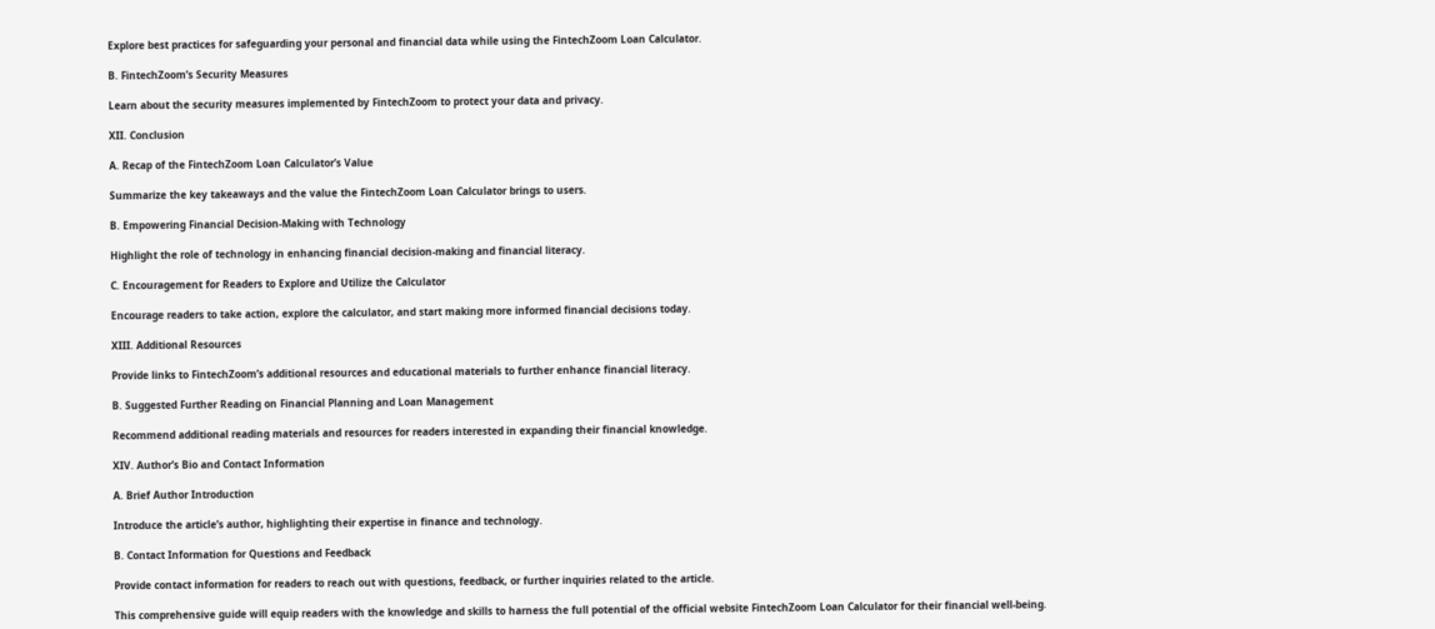Explore best practices for safeguarding your personal and financial data while using the FintechZoom Loan Calculator.

B. FintechZoom’s Security Measures

Learn about the security measures implemented by FintechZoom to protect your data and privacy.

XII. Conclusion

A. Recap of the FintechZoom Loan Calculator’s Value

Summarize the key takeaways and the value the FintechZoom Loan Calculator brings to users.

B. Empowering Financial Decision-Making with Technology

Highlight the role of technology in enhancing financial decision-making and financial literacy.

C. Encouragement for Readers to Explore and Utilize the Calculator

Encourage readers to take action, explore the calculator, and start making more informed financial decisions today.

XIII. Additional Resources

Provide links to FintechZoom’s additional resources and educational materials to further enhance financial literacy.

B. Suggested Further Reading on Financial Planning and Loan Management

Recommend additional reading materials and resources for readers interested in expanding their financial knowledge.

XIV. Author’s Bio and Contact Information

A. Brief Author Introduction

Introduce the article’s author, highlighting their expertise in finance and technology.

B. Contact Information for Questions and Feedback

Provide contact information for readers to reach out with questions, feedback, or further inquiries related to the article.

This comprehensive guide will equip readers with the knowledge and skills to harness the full potential of the official website FintechZoom Loan Calculator for their financial well-being.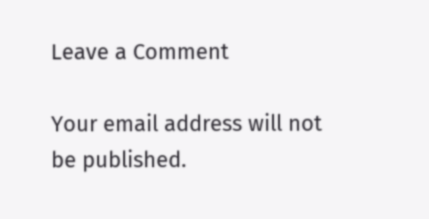Leave a Comment

Your email address will not be published.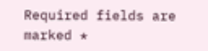Required fields are marked *